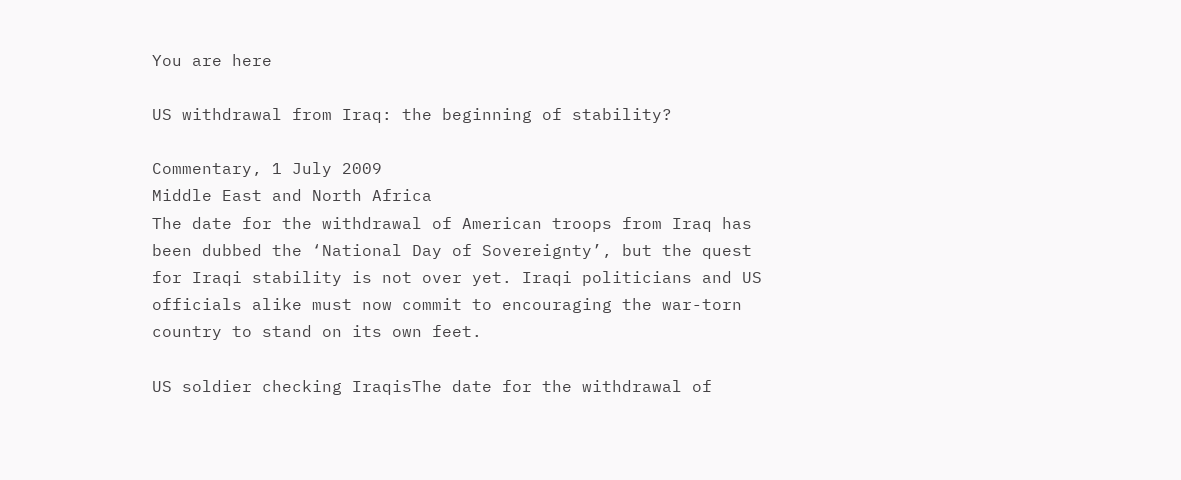You are here

US withdrawal from Iraq: the beginning of stability?

Commentary, 1 July 2009
Middle East and North Africa
The date for the withdrawal of American troops from Iraq has been dubbed the ‘National Day of Sovereignty’, but the quest for Iraqi stability is not over yet. Iraqi politicians and US officials alike must now commit to encouraging the war-torn country to stand on its own feet.

US soldier checking IraqisThe date for the withdrawal of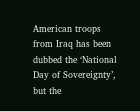American troops from Iraq has been dubbed the ‘National Day of Sovereignty’, but the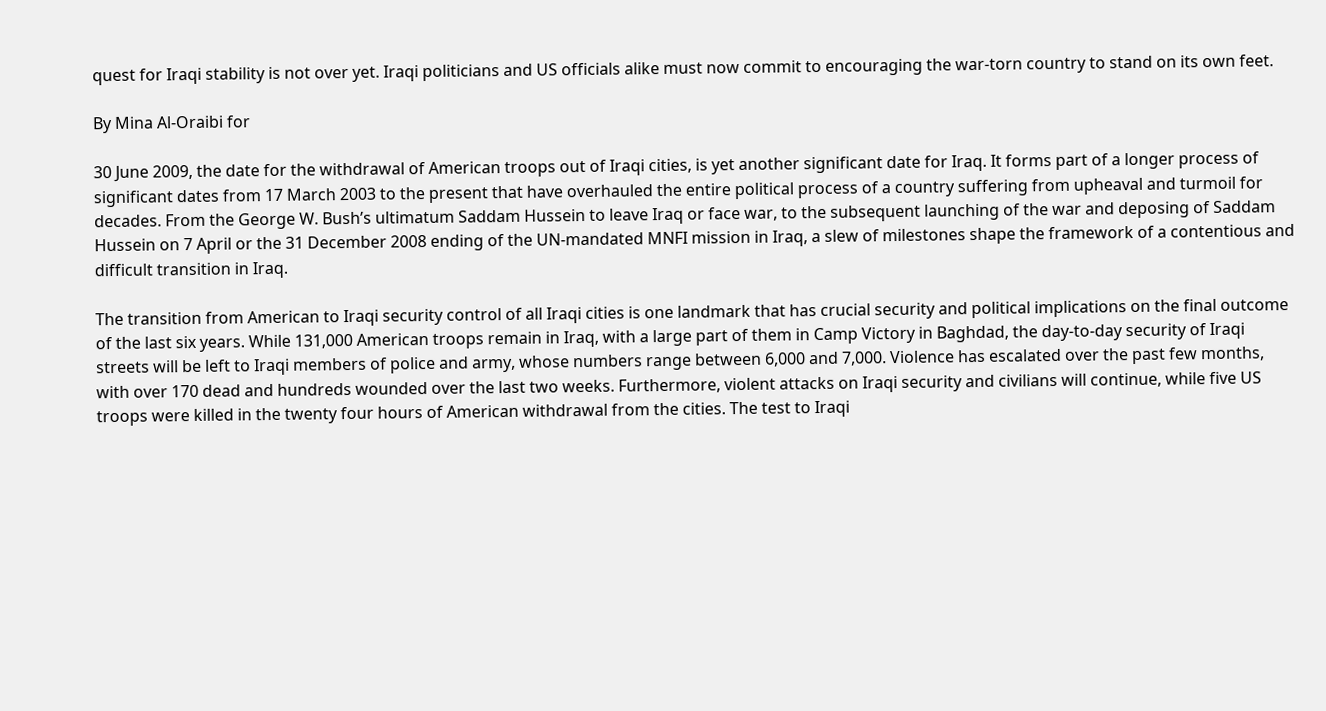quest for Iraqi stability is not over yet. Iraqi politicians and US officials alike must now commit to encouraging the war-torn country to stand on its own feet.

By Mina Al-Oraibi for

30 June 2009, the date for the withdrawal of American troops out of Iraqi cities, is yet another significant date for Iraq. It forms part of a longer process of significant dates from 17 March 2003 to the present that have overhauled the entire political process of a country suffering from upheaval and turmoil for decades. From the George W. Bush’s ultimatum Saddam Hussein to leave Iraq or face war, to the subsequent launching of the war and deposing of Saddam Hussein on 7 April or the 31 December 2008 ending of the UN-mandated MNFI mission in Iraq, a slew of milestones shape the framework of a contentious and difficult transition in Iraq.

The transition from American to Iraqi security control of all Iraqi cities is one landmark that has crucial security and political implications on the final outcome of the last six years. While 131,000 American troops remain in Iraq, with a large part of them in Camp Victory in Baghdad, the day-to-day security of Iraqi streets will be left to Iraqi members of police and army, whose numbers range between 6,000 and 7,000. Violence has escalated over the past few months, with over 170 dead and hundreds wounded over the last two weeks. Furthermore, violent attacks on Iraqi security and civilians will continue, while five US troops were killed in the twenty four hours of American withdrawal from the cities. The test to Iraqi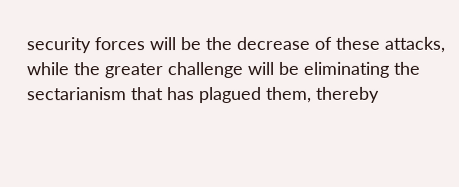security forces will be the decrease of these attacks, while the greater challenge will be eliminating the sectarianism that has plagued them, thereby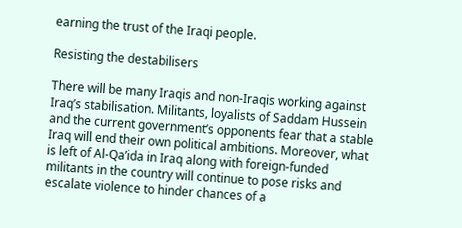earning the trust of the Iraqi people.

Resisting the destabilisers

There will be many Iraqis and non-Iraqis working against Iraq’s stabilisation. Militants, loyalists of Saddam Hussein and the current government’s opponents fear that a stable Iraq will end their own political ambitions. Moreover, what is left of Al-Qa’ida in Iraq along with foreign-funded militants in the country will continue to pose risks and escalate violence to hinder chances of a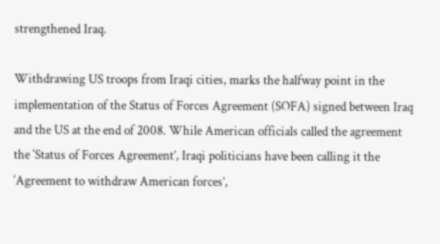strengthened Iraq.

Withdrawing US troops from Iraqi cities, marks the halfway point in the implementation of the Status of Forces Agreement (SOFA) signed between Iraq and the US at the end of 2008. While American officials called the agreement the ‘Status of Forces Agreement’, Iraqi politicians have been calling it the ‘Agreement to withdraw American forces’,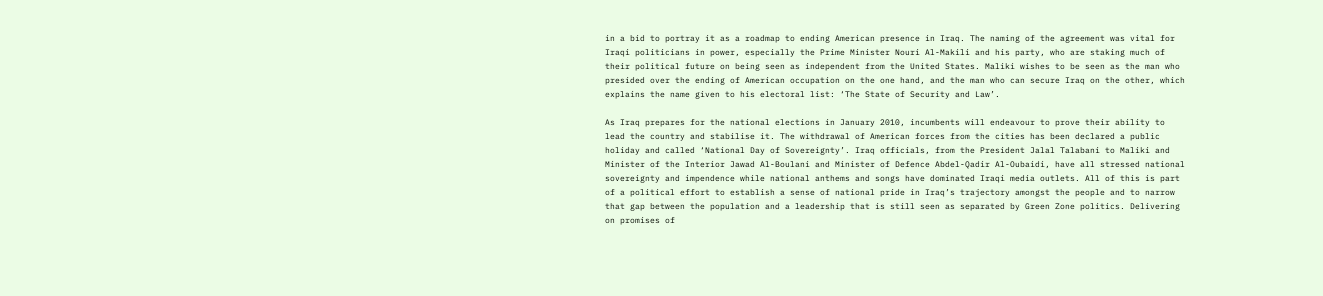in a bid to portray it as a roadmap to ending American presence in Iraq. The naming of the agreement was vital for Iraqi politicians in power, especially the Prime Minister Nouri Al-Makili and his party, who are staking much of their political future on being seen as independent from the United States. Maliki wishes to be seen as the man who presided over the ending of American occupation on the one hand, and the man who can secure Iraq on the other, which explains the name given to his electoral list: ‘The State of Security and Law’.

As Iraq prepares for the national elections in January 2010, incumbents will endeavour to prove their ability to lead the country and stabilise it. The withdrawal of American forces from the cities has been declared a public holiday and called ‘National Day of Sovereignty’. Iraq officials, from the President Jalal Talabani to Maliki and Minister of the Interior Jawad Al-Boulani and Minister of Defence Abdel-Qadir Al-Oubaidi, have all stressed national sovereignty and impendence while national anthems and songs have dominated Iraqi media outlets. All of this is part of a political effort to establish a sense of national pride in Iraq’s trajectory amongst the people and to narrow that gap between the population and a leadership that is still seen as separated by Green Zone politics. Delivering on promises of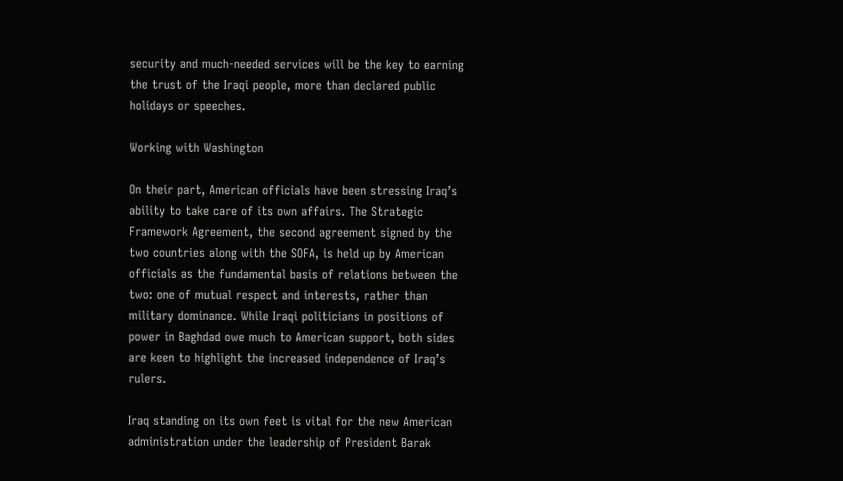security and much-needed services will be the key to earning the trust of the Iraqi people, more than declared public holidays or speeches.

Working with Washington

On their part, American officials have been stressing Iraq’s ability to take care of its own affairs. The Strategic Framework Agreement, the second agreement signed by the two countries along with the SOFA, is held up by American officials as the fundamental basis of relations between the two: one of mutual respect and interests, rather than military dominance. While Iraqi politicians in positions of power in Baghdad owe much to American support, both sides are keen to highlight the increased independence of Iraq’s rulers.

Iraq standing on its own feet is vital for the new American administration under the leadership of President Barak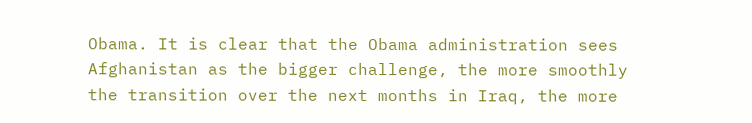Obama. It is clear that the Obama administration sees Afghanistan as the bigger challenge, the more smoothly the transition over the next months in Iraq, the more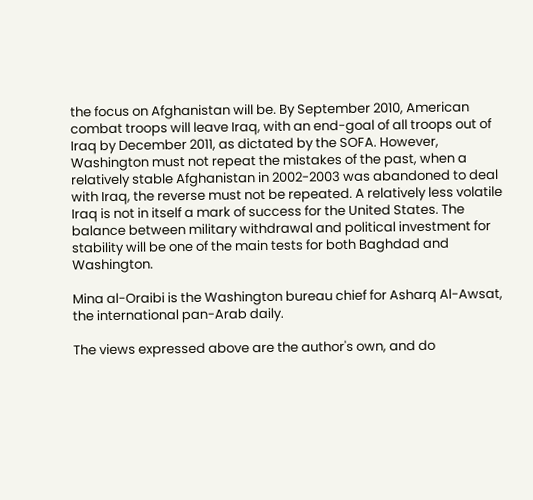the focus on Afghanistan will be. By September 2010, American combat troops will leave Iraq, with an end-goal of all troops out of Iraq by December 2011, as dictated by the SOFA. However, Washington must not repeat the mistakes of the past, when a relatively stable Afghanistan in 2002-2003 was abandoned to deal with Iraq, the reverse must not be repeated. A relatively less volatile Iraq is not in itself a mark of success for the United States. The balance between military withdrawal and political investment for stability will be one of the main tests for both Baghdad and Washington.

Mina al-Oraibi is the Washington bureau chief for Asharq Al-Awsat, the international pan-Arab daily.

The views expressed above are the author's own, and do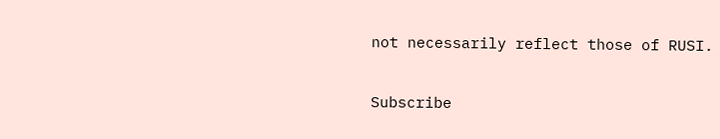not necessarily reflect those of RUSI.

Subscribe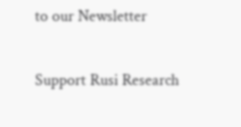to our Newsletter

Support Rusi Research